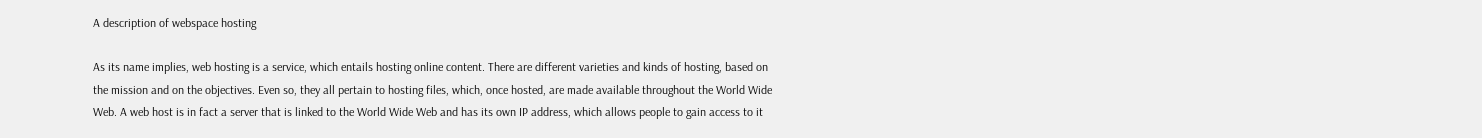A description of webspace hosting

As its name implies, web hosting is a service, which entails hosting online content. There are different varieties and kinds of hosting, based on the mission and on the objectives. Even so, they all pertain to hosting files, which, once hosted, are made available throughout the World Wide Web. A web host is in fact a server that is linked to the World Wide Web and has its own IP address, which allows people to gain access to it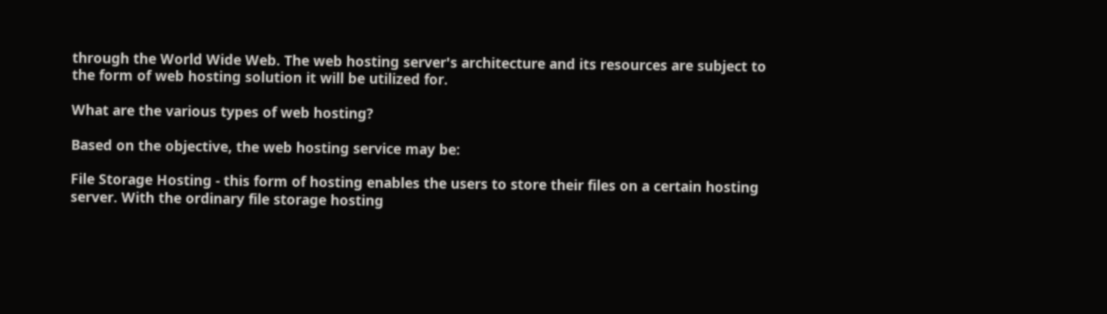through the World Wide Web. The web hosting server's architecture and its resources are subject to the form of web hosting solution it will be utilized for.

What are the various types of web hosting?

Based on the objective, the web hosting service may be:

File Storage Hosting - this form of hosting enables the users to store their files on a certain hosting server. With the ordinary file storage hosting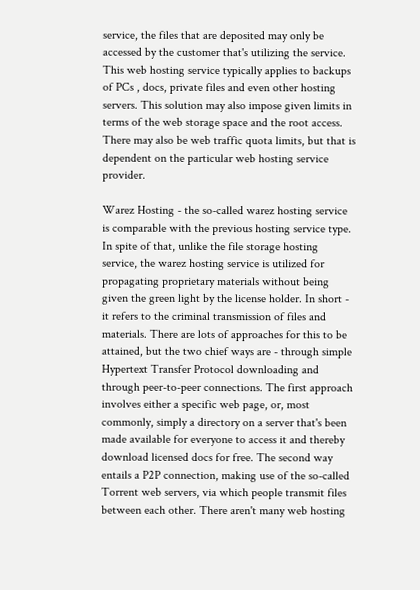service, the files that are deposited may only be accessed by the customer that's utilizing the service. This web hosting service typically applies to backups of PCs , docs, private files and even other hosting servers. This solution may also impose given limits in terms of the web storage space and the root access. There may also be web traffic quota limits, but that is dependent on the particular web hosting service provider.

Warez Hosting - the so-called warez hosting service is comparable with the previous hosting service type. In spite of that, unlike the file storage hosting service, the warez hosting service is utilized for propagating proprietary materials without being given the green light by the license holder. In short - it refers to the criminal transmission of files and materials. There are lots of approaches for this to be attained, but the two chief ways are - through simple Hypertext Transfer Protocol downloading and through peer-to-peer connections. The first approach involves either a specific web page, or, most commonly, simply a directory on a server that's been made available for everyone to access it and thereby download licensed docs for free. The second way entails a P2P connection, making use of the so-called Torrent web servers, via which people transmit files between each other. There aren't many web hosting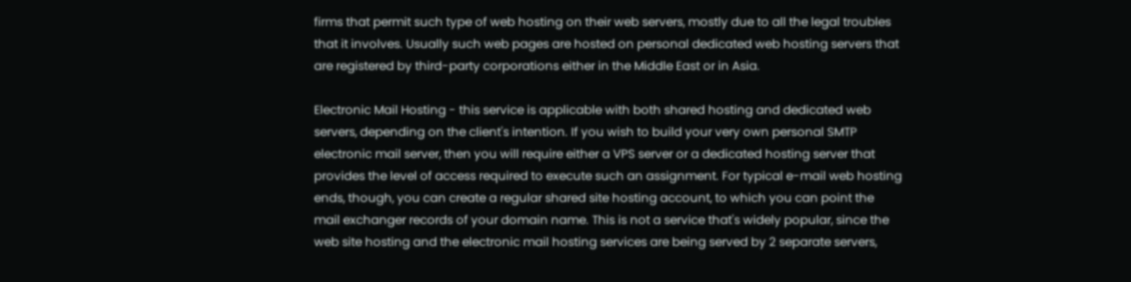firms that permit such type of web hosting on their web servers, mostly due to all the legal troubles that it involves. Usually such web pages are hosted on personal dedicated web hosting servers that are registered by third-party corporations either in the Middle East or in Asia.

Electronic Mail Hosting - this service is applicable with both shared hosting and dedicated web servers, depending on the client's intention. If you wish to build your very own personal SMTP electronic mail server, then you will require either a VPS server or a dedicated hosting server that provides the level of access required to execute such an assignment. For typical e-mail web hosting ends, though, you can create a regular shared site hosting account, to which you can point the mail exchanger records of your domain name. This is not a service that's widely popular, since the web site hosting and the electronic mail hosting services are being served by 2 separate servers,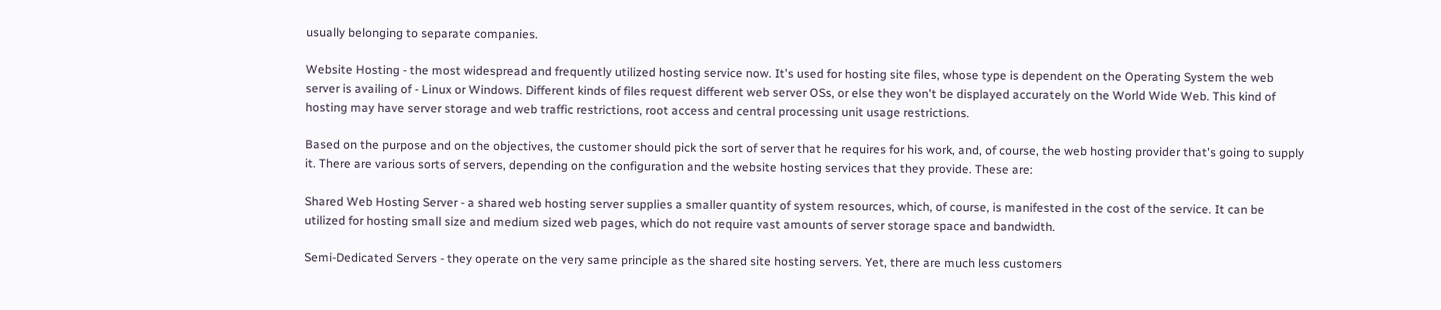usually belonging to separate companies.

Website Hosting - the most widespread and frequently utilized hosting service now. It's used for hosting site files, whose type is dependent on the Operating System the web server is availing of - Linux or Windows. Different kinds of files request different web server OSs, or else they won't be displayed accurately on the World Wide Web. This kind of hosting may have server storage and web traffic restrictions, root access and central processing unit usage restrictions.

Based on the purpose and on the objectives, the customer should pick the sort of server that he requires for his work, and, of course, the web hosting provider that's going to supply it. There are various sorts of servers, depending on the configuration and the website hosting services that they provide. These are:

Shared Web Hosting Server - a shared web hosting server supplies a smaller quantity of system resources, which, of course, is manifested in the cost of the service. It can be utilized for hosting small size and medium sized web pages, which do not require vast amounts of server storage space and bandwidth.

Semi-Dedicated Servers - they operate on the very same principle as the shared site hosting servers. Yet, there are much less customers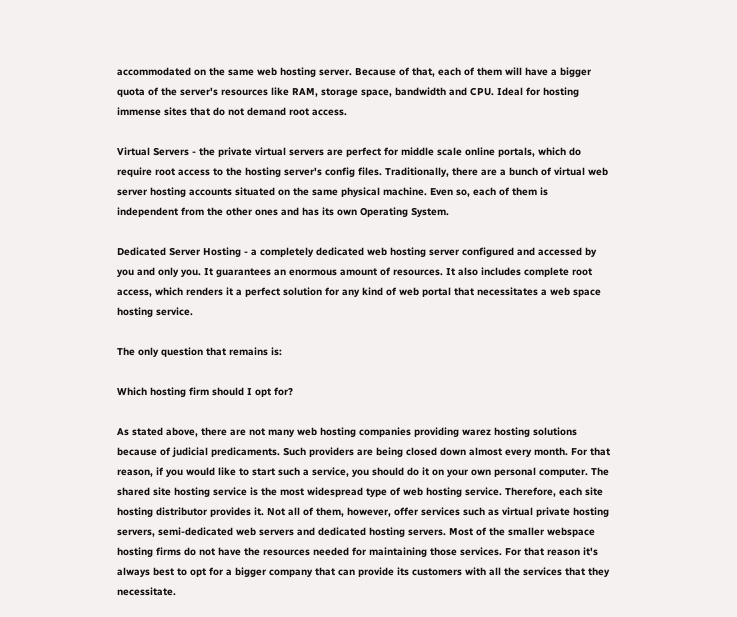accommodated on the same web hosting server. Because of that, each of them will have a bigger quota of the server's resources like RAM, storage space, bandwidth and CPU. Ideal for hosting immense sites that do not demand root access.

Virtual Servers - the private virtual servers are perfect for middle scale online portals, which do require root access to the hosting server's config files. Traditionally, there are a bunch of virtual web server hosting accounts situated on the same physical machine. Even so, each of them is independent from the other ones and has its own Operating System.

Dedicated Server Hosting - a completely dedicated web hosting server configured and accessed by you and only you. It guarantees an enormous amount of resources. It also includes complete root access, which renders it a perfect solution for any kind of web portal that necessitates a web space hosting service.

The only question that remains is:

Which hosting firm should I opt for?

As stated above, there are not many web hosting companies providing warez hosting solutions because of judicial predicaments. Such providers are being closed down almost every month. For that reason, if you would like to start such a service, you should do it on your own personal computer. The shared site hosting service is the most widespread type of web hosting service. Therefore, each site hosting distributor provides it. Not all of them, however, offer services such as virtual private hosting servers, semi-dedicated web servers and dedicated hosting servers. Most of the smaller webspace hosting firms do not have the resources needed for maintaining those services. For that reason it's always best to opt for a bigger company that can provide its customers with all the services that they necessitate.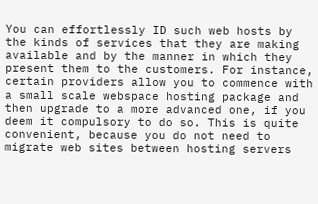You can effortlessly ID such web hosts by the kinds of services that they are making available and by the manner in which they present them to the customers. For instance, certain providers allow you to commence with a small scale webspace hosting package and then upgrade to a more advanced one, if you deem it compulsory to do so. This is quite convenient, because you do not need to migrate web sites between hosting servers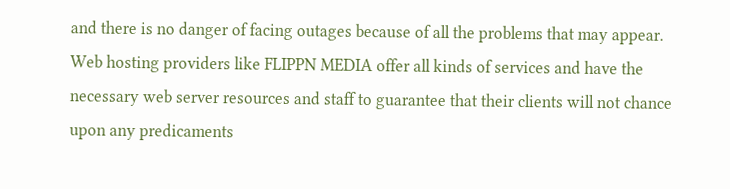and there is no danger of facing outages because of all the problems that may appear. Web hosting providers like FLIPPN MEDIA offer all kinds of services and have the necessary web server resources and staff to guarantee that their clients will not chance upon any predicaments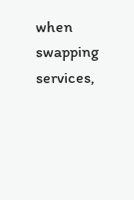when swapping services,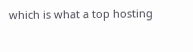which is what a top hosting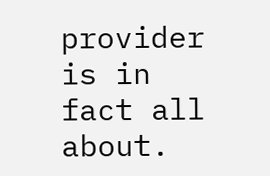provider is in fact all about.